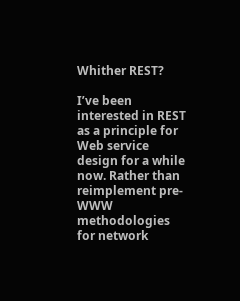Whither REST?

I’ve been interested in REST as a principle for Web service design for a while now. Rather than reimplement pre-WWW methodologies for network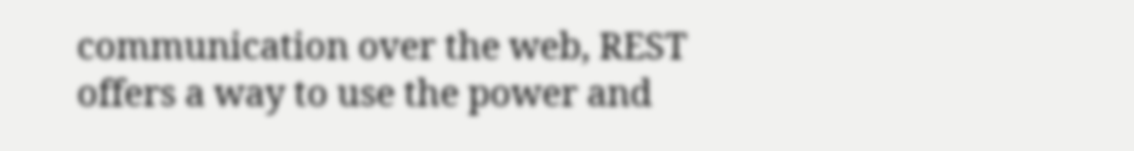communication over the web, REST offers a way to use the power and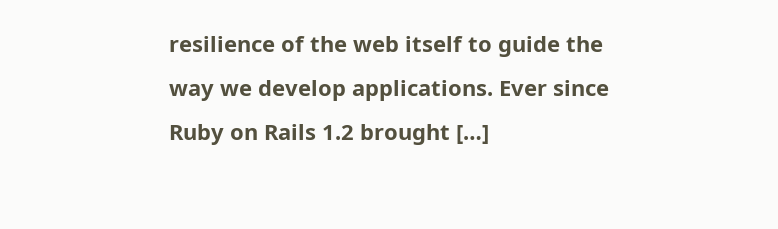resilience of the web itself to guide the way we develop applications. Ever since Ruby on Rails 1.2 brought […]